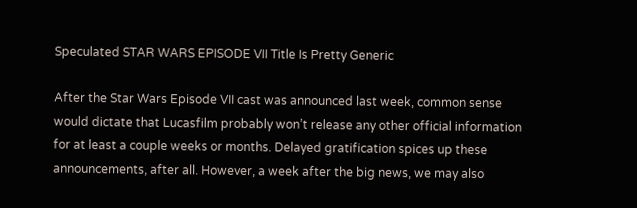Speculated STAR WARS EPISODE VII Title Is Pretty Generic

After the Star Wars Episode VII cast was announced last week, common sense would dictate that Lucasfilm probably won’t release any other official information for at least a couple weeks or months. Delayed gratification spices up these announcements, after all. However, a week after the big news, we may also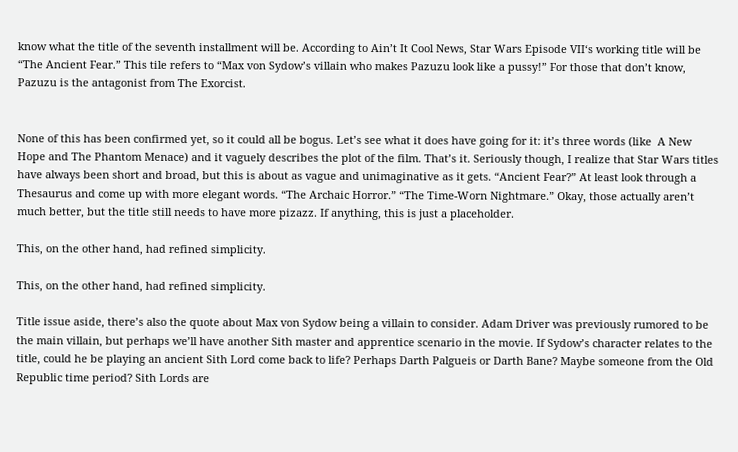know what the title of the seventh installment will be. According to Ain’t It Cool News, Star Wars Episode VII‘s working title will be “The Ancient Fear.” This tile refers to “Max von Sydow’s villain who makes Pazuzu look like a pussy!” For those that don’t know, Pazuzu is the antagonist from The Exorcist.


None of this has been confirmed yet, so it could all be bogus. Let’s see what it does have going for it: it’s three words (like  A New Hope and The Phantom Menace) and it vaguely describes the plot of the film. That’s it. Seriously though, I realize that Star Wars titles have always been short and broad, but this is about as vague and unimaginative as it gets. “Ancient Fear?” At least look through a Thesaurus and come up with more elegant words. “The Archaic Horror.” “The Time-Worn Nightmare.” Okay, those actually aren’t much better, but the title still needs to have more pizazz. If anything, this is just a placeholder.

This, on the other hand, had refined simplicity.

This, on the other hand, had refined simplicity.

Title issue aside, there’s also the quote about Max von Sydow being a villain to consider. Adam Driver was previously rumored to be the main villain, but perhaps we’ll have another Sith master and apprentice scenario in the movie. If Sydow’s character relates to the title, could he be playing an ancient Sith Lord come back to life? Perhaps Darth Palgueis or Darth Bane? Maybe someone from the Old Republic time period? Sith Lords are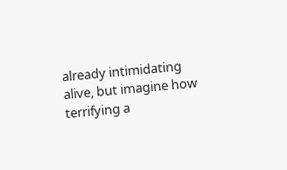already intimidating alive, but imagine how terrifying a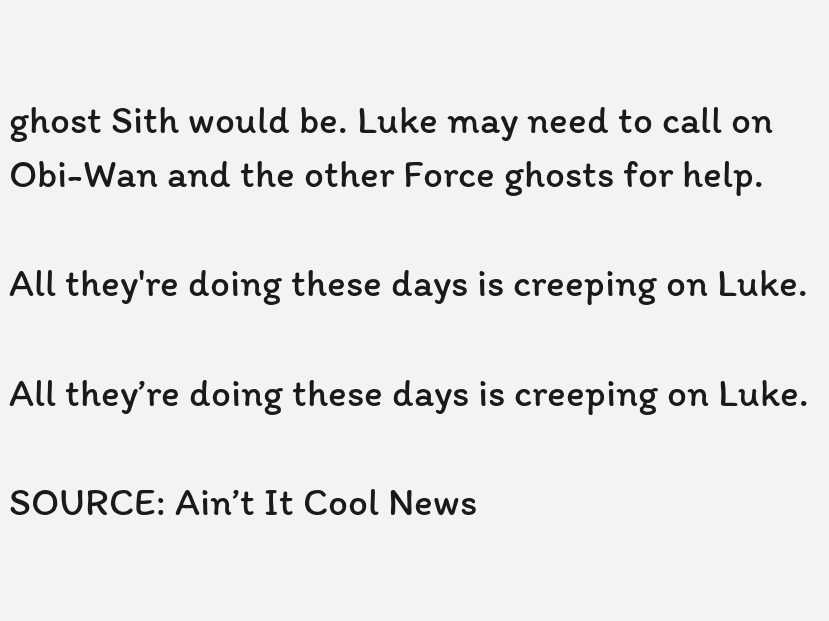ghost Sith would be. Luke may need to call on Obi-Wan and the other Force ghosts for help.

All they're doing these days is creeping on Luke.

All they’re doing these days is creeping on Luke.

SOURCE: Ain’t It Cool News